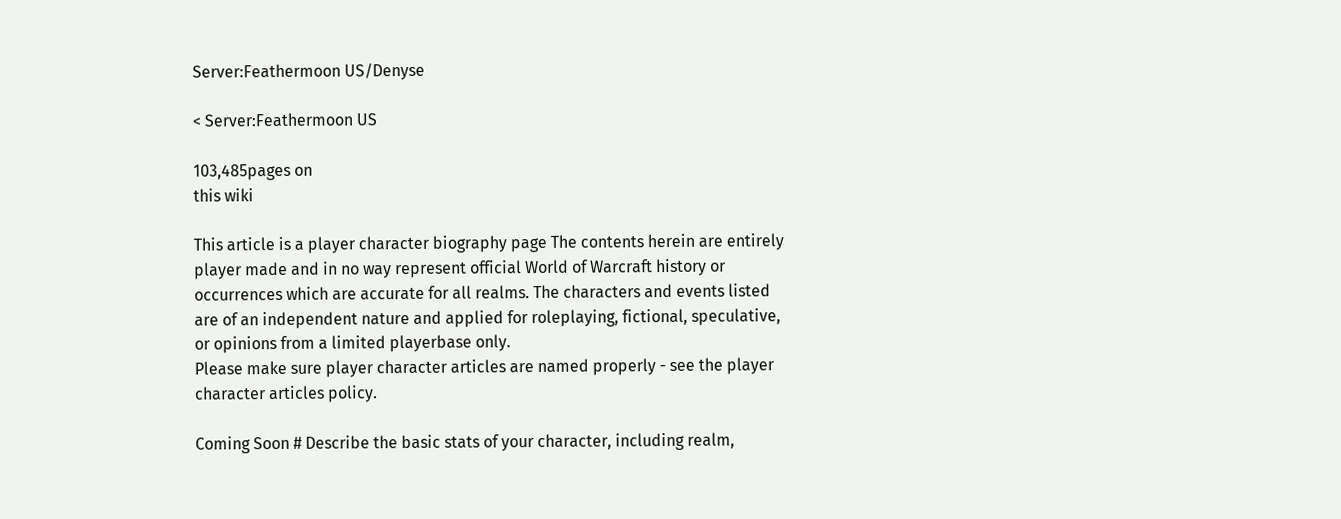Server:Feathermoon US/Denyse

< Server:Feathermoon US

103,485pages on
this wiki

This article is a player character biography page The contents herein are entirely player made and in no way represent official World of Warcraft history or occurrences which are accurate for all realms. The characters and events listed are of an independent nature and applied for roleplaying, fictional, speculative, or opinions from a limited playerbase only.
Please make sure player character articles are named properly - see the player character articles policy.

Coming Soon # Describe the basic stats of your character, including realm,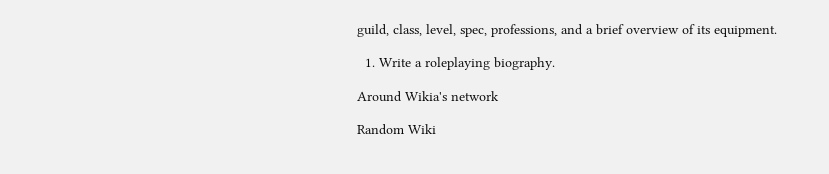guild, class, level, spec, professions, and a brief overview of its equipment.

  1. Write a roleplaying biography.

Around Wikia's network

Random Wiki